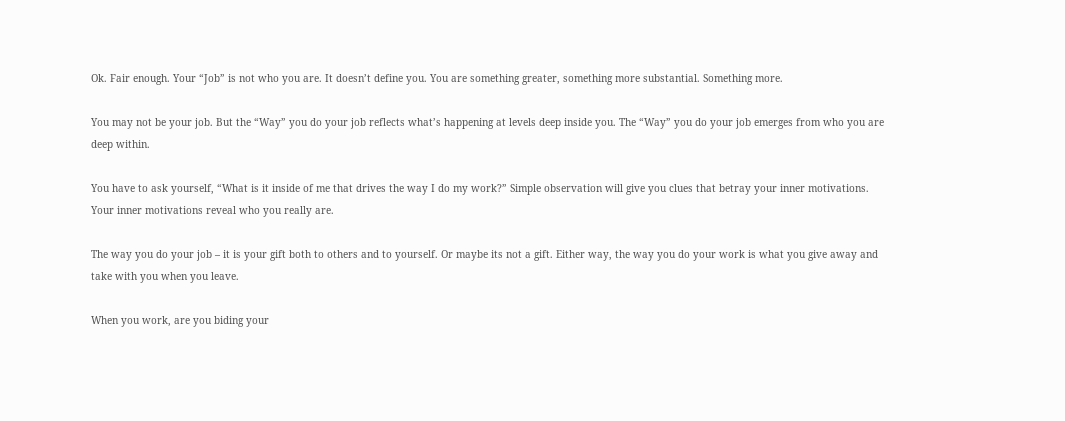Ok. Fair enough. Your “Job” is not who you are. It doesn’t define you. You are something greater, something more substantial. Something more.

You may not be your job. But the “Way” you do your job reflects what’s happening at levels deep inside you. The “Way” you do your job emerges from who you are deep within.

You have to ask yourself, “What is it inside of me that drives the way I do my work?” Simple observation will give you clues that betray your inner motivations. Your inner motivations reveal who you really are.

The way you do your job – it is your gift both to others and to yourself. Or maybe its not a gift. Either way, the way you do your work is what you give away and take with you when you leave.

When you work, are you biding your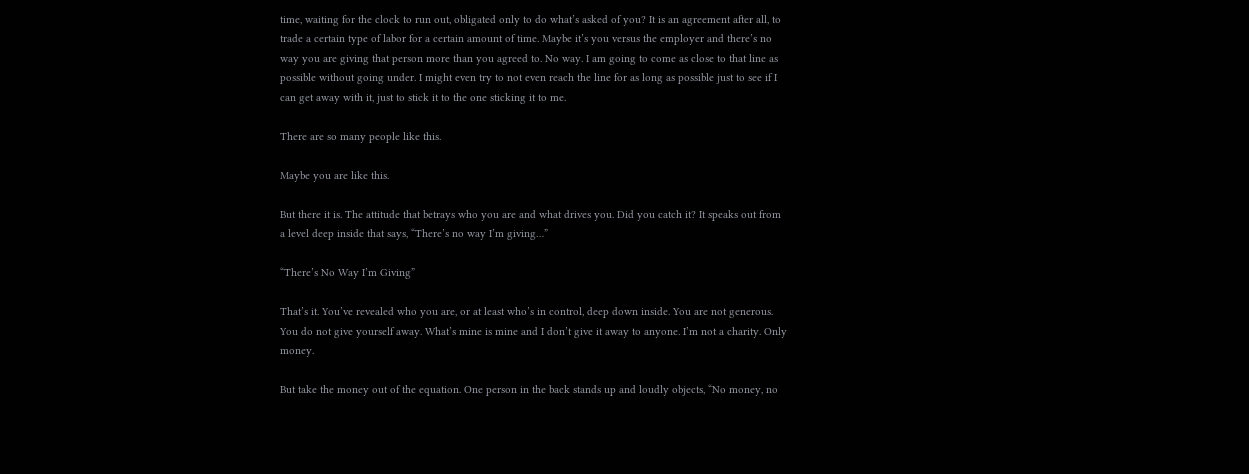time, waiting for the clock to run out, obligated only to do what’s asked of you? It is an agreement after all, to trade a certain type of labor for a certain amount of time. Maybe it’s you versus the employer and there’s no way you are giving that person more than you agreed to. No way. I am going to come as close to that line as possible without going under. I might even try to not even reach the line for as long as possible just to see if I can get away with it, just to stick it to the one sticking it to me.

There are so many people like this.

Maybe you are like this.

But there it is. The attitude that betrays who you are and what drives you. Did you catch it? It speaks out from a level deep inside that says, “There’s no way I’m giving…”

“There’s No Way I’m Giving”

That’s it. You’ve revealed who you are, or at least who’s in control, deep down inside. You are not generous. You do not give yourself away. What’s mine is mine and I don’t give it away to anyone. I’m not a charity. Only money.

But take the money out of the equation. One person in the back stands up and loudly objects, “No money, no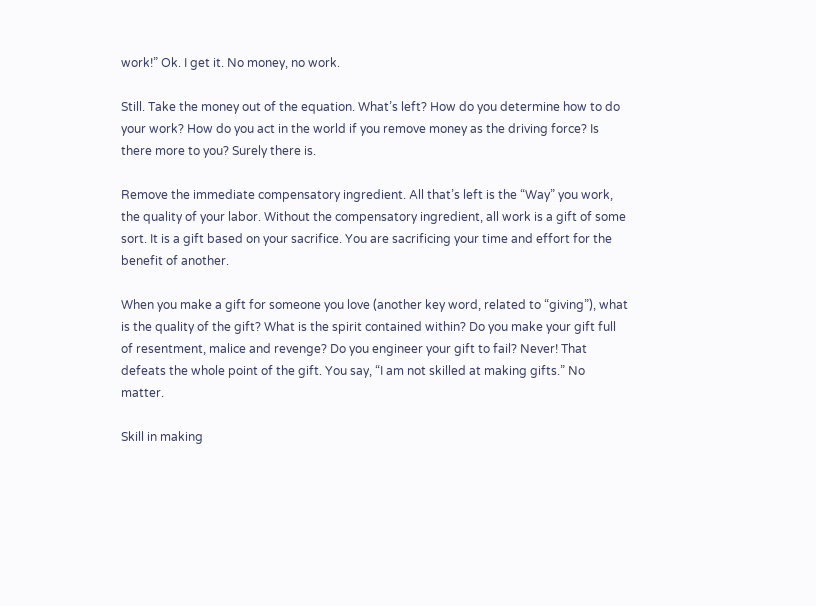work!” Ok. I get it. No money, no work.

Still. Take the money out of the equation. What’s left? How do you determine how to do your work? How do you act in the world if you remove money as the driving force? Is there more to you? Surely there is.

Remove the immediate compensatory ingredient. All that’s left is the “Way” you work, the quality of your labor. Without the compensatory ingredient, all work is a gift of some sort. It is a gift based on your sacrifice. You are sacrificing your time and effort for the benefit of another.

When you make a gift for someone you love (another key word, related to “giving”), what is the quality of the gift? What is the spirit contained within? Do you make your gift full of resentment, malice and revenge? Do you engineer your gift to fail? Never! That defeats the whole point of the gift. You say, “I am not skilled at making gifts.” No matter.

Skill in making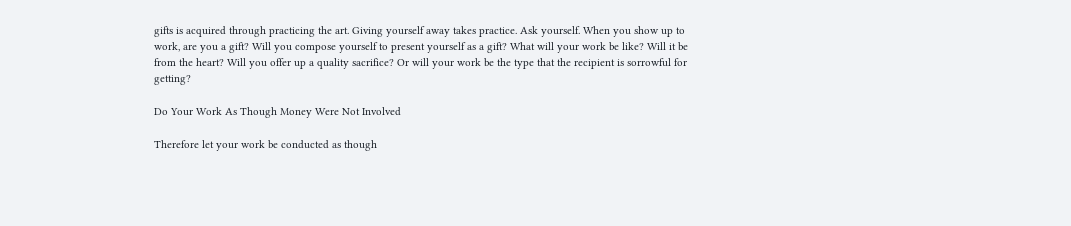gifts is acquired through practicing the art. Giving yourself away takes practice. Ask yourself. When you show up to work, are you a gift? Will you compose yourself to present yourself as a gift? What will your work be like? Will it be from the heart? Will you offer up a quality sacrifice? Or will your work be the type that the recipient is sorrowful for getting?

Do Your Work As Though Money Were Not Involved

Therefore let your work be conducted as though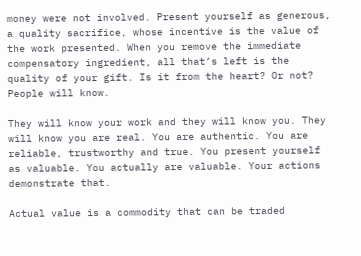money were not involved. Present yourself as generous, a quality sacrifice, whose incentive is the value of the work presented. When you remove the immediate compensatory ingredient, all that’s left is the quality of your gift. Is it from the heart? Or not? People will know.

They will know your work and they will know you. They will know you are real. You are authentic. You are reliable, trustworthy and true. You present yourself as valuable. You actually are valuable. Your actions demonstrate that.

Actual value is a commodity that can be traded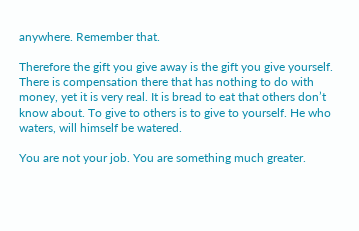anywhere. Remember that.

Therefore the gift you give away is the gift you give yourself. There is compensation there that has nothing to do with money, yet it is very real. It is bread to eat that others don’t know about. To give to others is to give to yourself. He who waters, will himself be watered.

You are not your job. You are something much greater.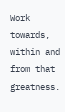Work towards, within and from that greatness.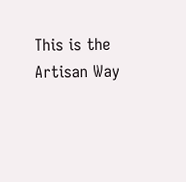This is the Artisan Way